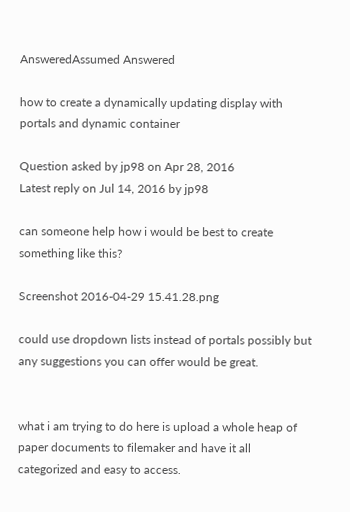AnsweredAssumed Answered

how to create a dynamically updating display with portals and dynamic container

Question asked by jp98 on Apr 28, 2016
Latest reply on Jul 14, 2016 by jp98

can someone help how i would be best to create something like this?

Screenshot 2016-04-29 15.41.28.png

could use dropdown lists instead of portals possibly but any suggestions you can offer would be great.


what i am trying to do here is upload a whole heap of paper documents to filemaker and have it all categorized and easy to access.